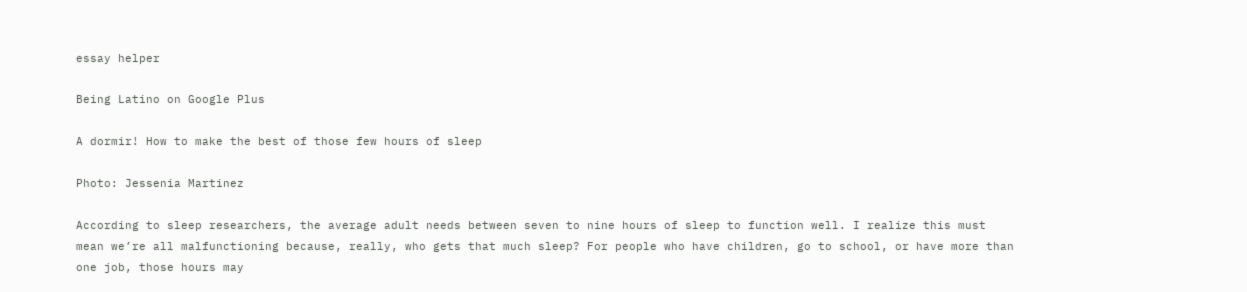essay helper

Being Latino on Google Plus

A dormir! How to make the best of those few hours of sleep

Photo: Jessenia Martinez

According to sleep researchers, the average adult needs between seven to nine hours of sleep to function well. I realize this must mean we’re all malfunctioning because, really, who gets that much sleep? For people who have children, go to school, or have more than one job, those hours may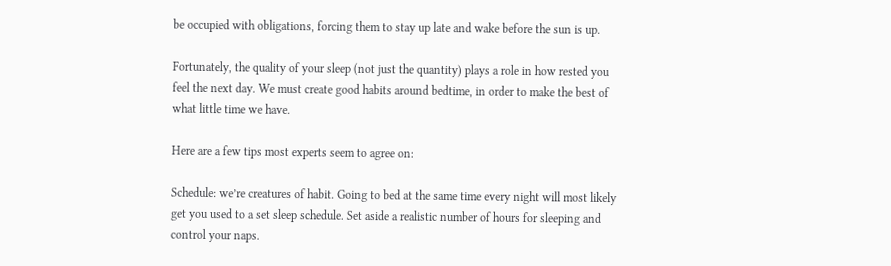be occupied with obligations, forcing them to stay up late and wake before the sun is up.

Fortunately, the quality of your sleep (not just the quantity) plays a role in how rested you feel the next day. We must create good habits around bedtime, in order to make the best of what little time we have.

Here are a few tips most experts seem to agree on:

Schedule: we’re creatures of habit. Going to bed at the same time every night will most likely get you used to a set sleep schedule. Set aside a realistic number of hours for sleeping and control your naps.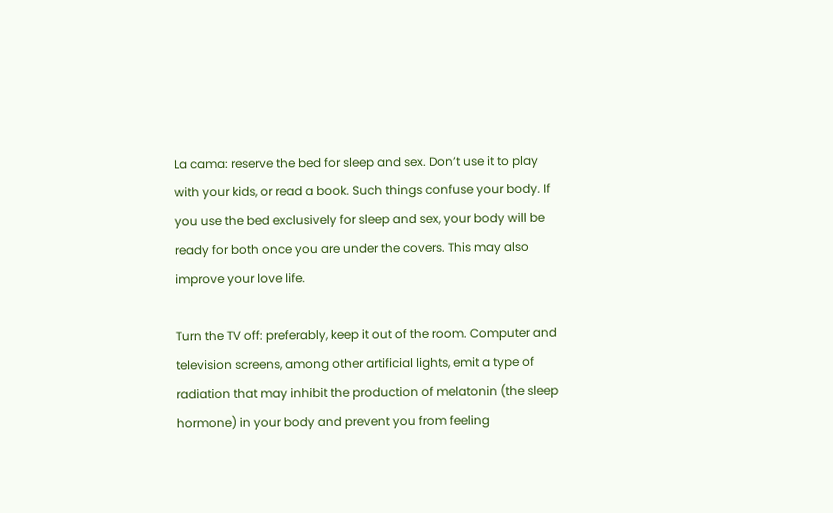La cama: reserve the bed for sleep and sex. Don’t use it to play with your kids, or read a book. Such things confuse your body. If you use the bed exclusively for sleep and sex, your body will be ready for both once you are under the covers. This may also improve your love life.

Turn the TV off: preferably, keep it out of the room. Computer and television screens, among other artificial lights, emit a type of radiation that may inhibit the production of melatonin (the sleep hormone) in your body and prevent you from feeling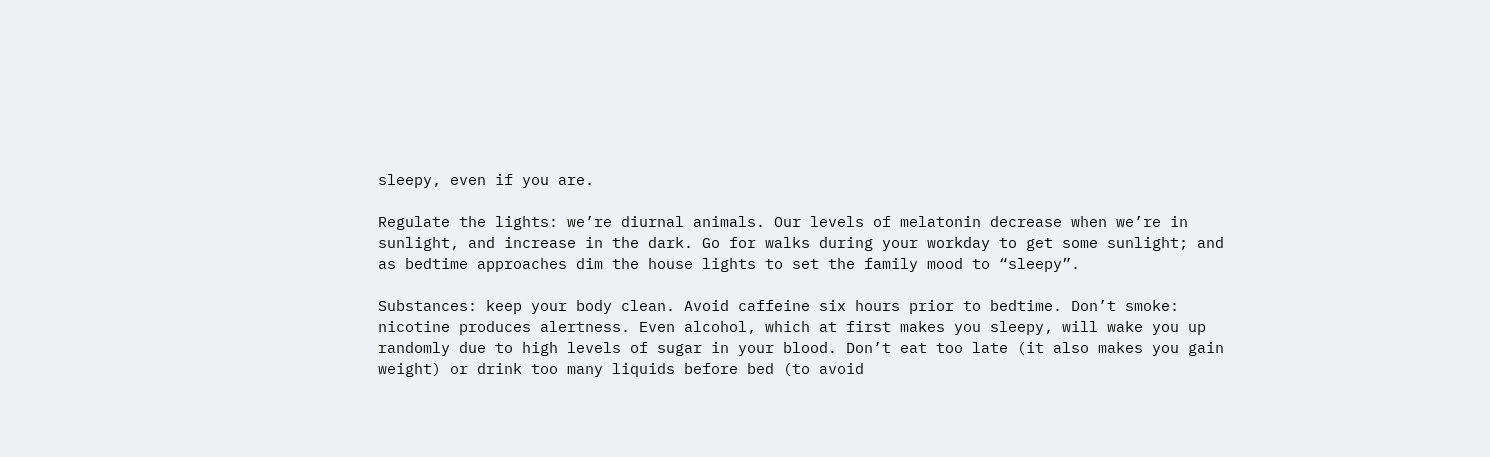sleepy, even if you are.

Regulate the lights: we’re diurnal animals. Our levels of melatonin decrease when we’re in sunlight, and increase in the dark. Go for walks during your workday to get some sunlight; and as bedtime approaches dim the house lights to set the family mood to “sleepy”.

Substances: keep your body clean. Avoid caffeine six hours prior to bedtime. Don’t smoke: nicotine produces alertness. Even alcohol, which at first makes you sleepy, will wake you up randomly due to high levels of sugar in your blood. Don’t eat too late (it also makes you gain weight) or drink too many liquids before bed (to avoid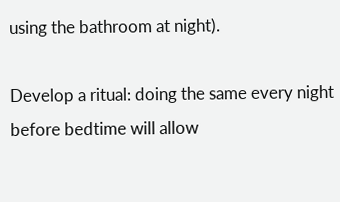using the bathroom at night).

Develop a ritual: doing the same every night before bedtime will allow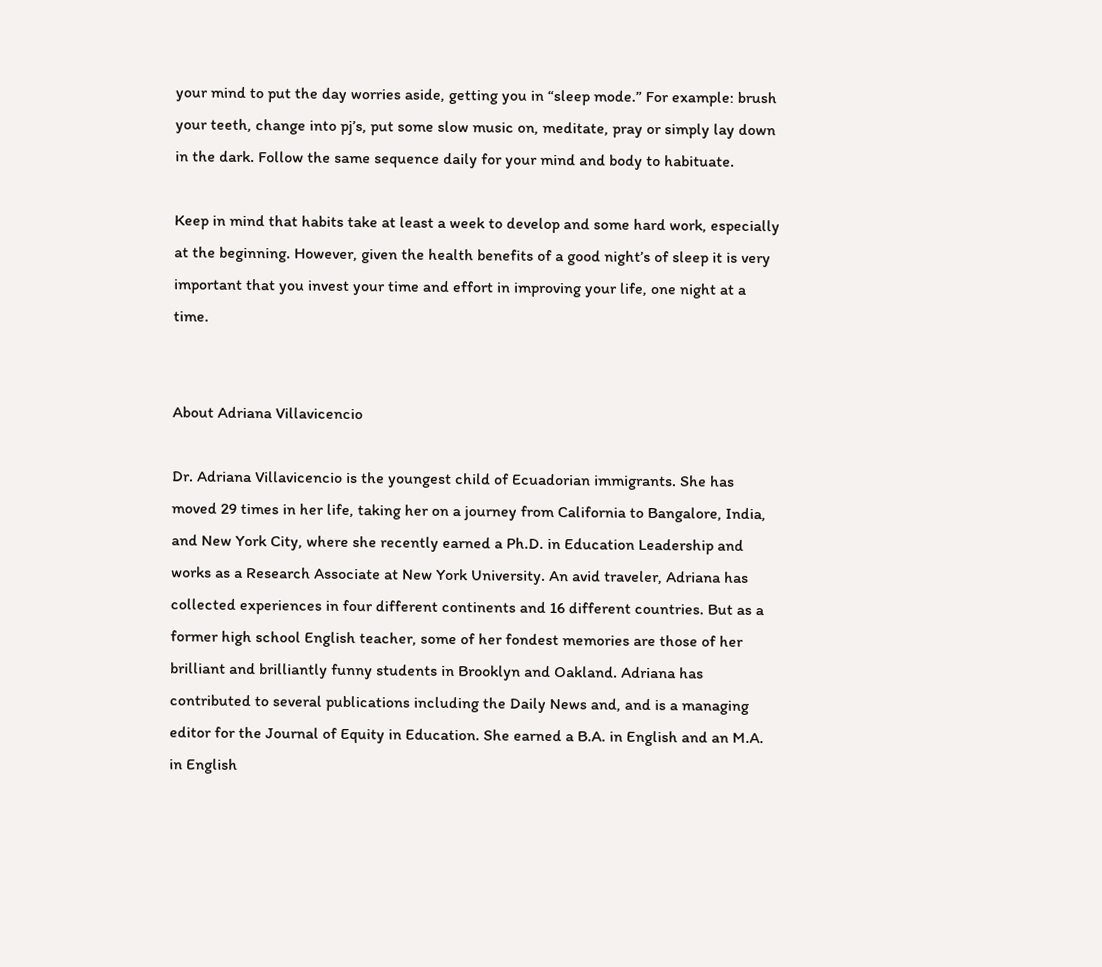your mind to put the day worries aside, getting you in “sleep mode.” For example: brush your teeth, change into pj’s, put some slow music on, meditate, pray or simply lay down in the dark. Follow the same sequence daily for your mind and body to habituate.

Keep in mind that habits take at least a week to develop and some hard work, especially at the beginning. However, given the health benefits of a good night’s of sleep it is very important that you invest your time and effort in improving your life, one night at a time.


About Adriana Villavicencio

Dr. Adriana Villavicencio is the youngest child of Ecuadorian immigrants. She has moved 29 times in her life, taking her on a journey from California to Bangalore, India, and New York City, where she recently earned a Ph.D. in Education Leadership and works as a Research Associate at New York University. An avid traveler, Adriana has collected experiences in four different continents and 16 different countries. But as a former high school English teacher, some of her fondest memories are those of her brilliant and brilliantly funny students in Brooklyn and Oakland. Adriana has contributed to several publications including the Daily News and, and is a managing editor for the Journal of Equity in Education. She earned a B.A. in English and an M.A. in English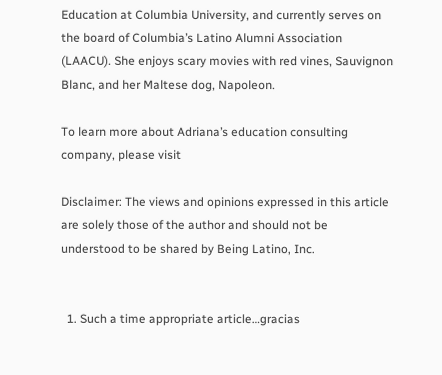Education at Columbia University, and currently serves on the board of Columbia’s Latino Alumni Association (LAACU). She enjoys scary movies with red vines, Sauvignon Blanc, and her Maltese dog, Napoleon.

To learn more about Adriana’s education consulting company, please visit

Disclaimer: The views and opinions expressed in this article are solely those of the author and should not be understood to be shared by Being Latino, Inc.


  1. Such a time appropriate article…gracias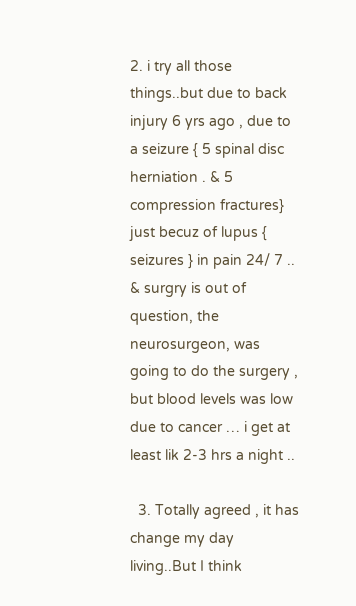2. i try all those things..but due to back injury 6 yrs ago , due to a seizure { 5 spinal disc herniation . & 5 compression fractures} just becuz of lupus { seizures } in pain 24/ 7 .. & surgry is out of question, the neurosurgeon, was going to do the surgery , but blood levels was low due to cancer … i get at least lik 2-3 hrs a night ..

  3. Totally agreed , it has change my day living..But I think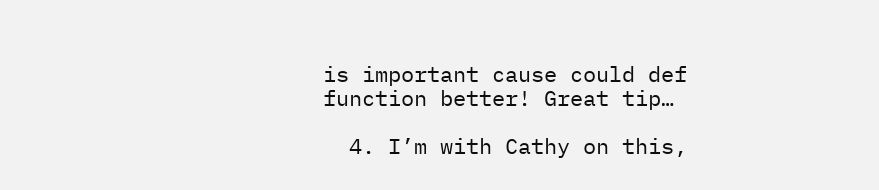is important cause could def function better! Great tip…

  4. I’m with Cathy on this,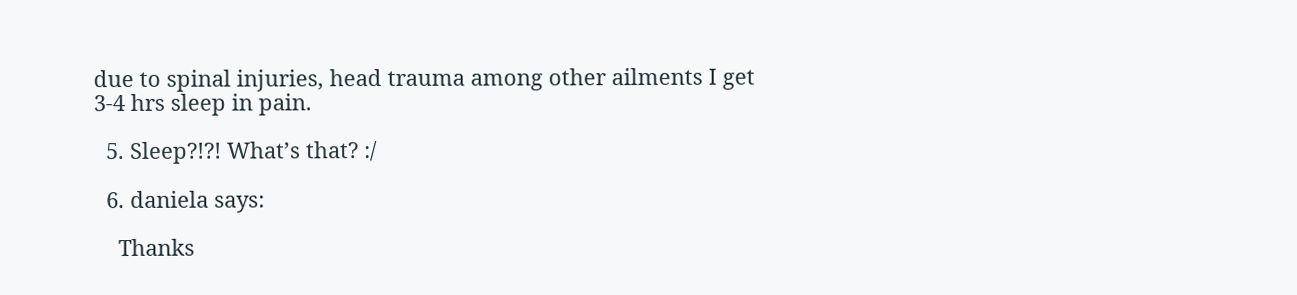due to spinal injuries, head trauma among other ailments I get 3-4 hrs sleep in pain.

  5. Sleep?!?! What’s that? :/

  6. daniela says:

    Thanks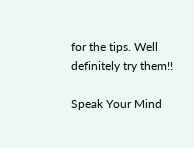for the tips. Well definitely try them!!

Speak Your Mind